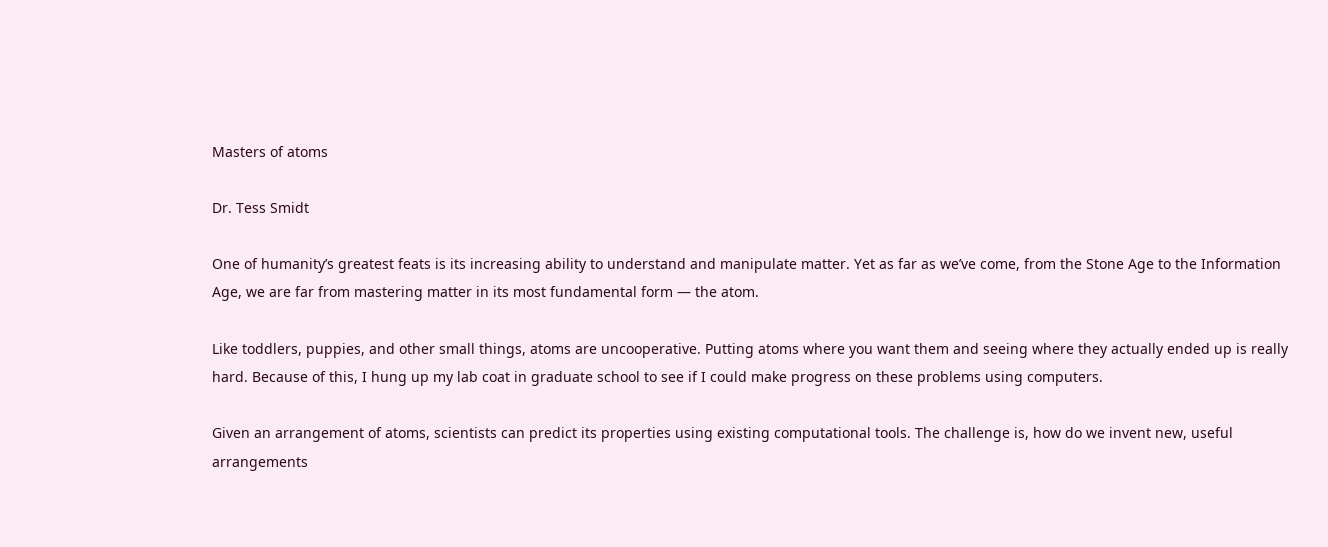Masters of atoms

Dr. Tess Smidt

One of humanity’s greatest feats is its increasing ability to understand and manipulate matter. Yet as far as we’ve come, from the Stone Age to the Information Age, we are far from mastering matter in its most fundamental form — the atom.

Like toddlers, puppies, and other small things, atoms are uncooperative. Putting atoms where you want them and seeing where they actually ended up is really hard. Because of this, I hung up my lab coat in graduate school to see if I could make progress on these problems using computers.

Given an arrangement of atoms, scientists can predict its properties using existing computational tools. The challenge is, how do we invent new, useful arrangements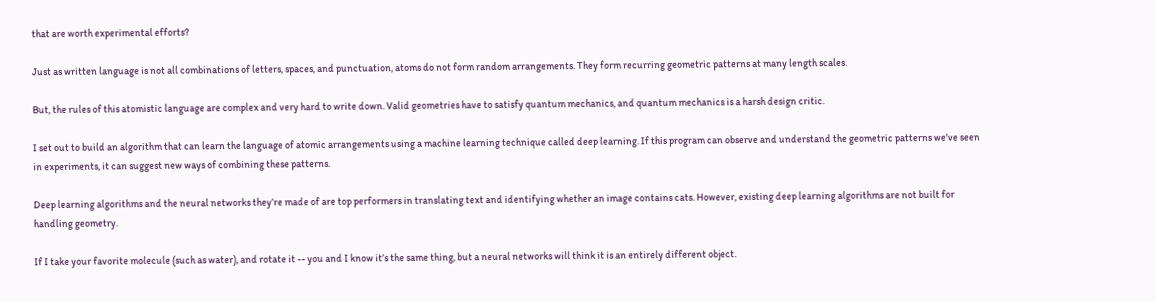that are worth experimental efforts?

Just as written language is not all combinations of letters, spaces, and punctuation, atoms do not form random arrangements. They form recurring geometric patterns at many length scales.

But, the rules of this atomistic language are complex and very hard to write down. Valid geometries have to satisfy quantum mechanics, and quantum mechanics is a harsh design critic.

I set out to build an algorithm that can learn the language of atomic arrangements using a machine learning technique called deep learning. If this program can observe and understand the geometric patterns we've seen in experiments, it can suggest new ways of combining these patterns.

Deep learning algorithms and the neural networks they’re made of are top performers in translating text and identifying whether an image contains cats. However, existing deep learning algorithms are not built for handling geometry.

If I take your favorite molecule (such as water), and rotate it -- you and I know it’s the same thing, but a neural networks will think it is an entirely different object.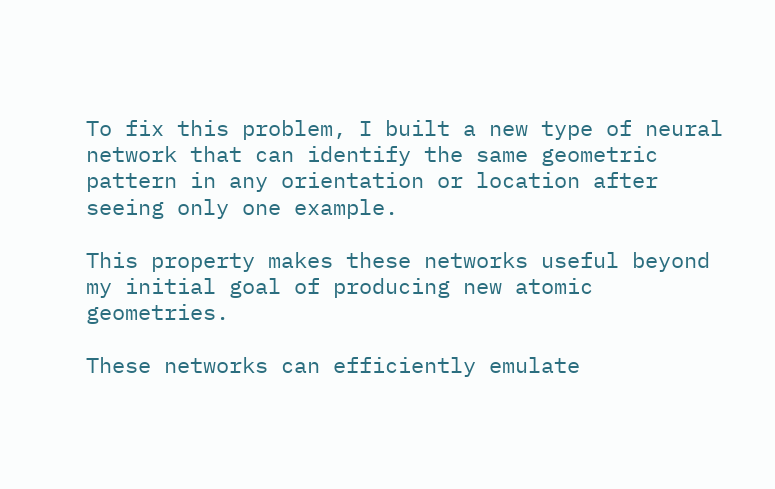To fix this problem, I built a new type of neural network that can identify the same geometric pattern in any orientation or location after seeing only one example.

This property makes these networks useful beyond my initial goal of producing new atomic geometries.

These networks can efficiently emulate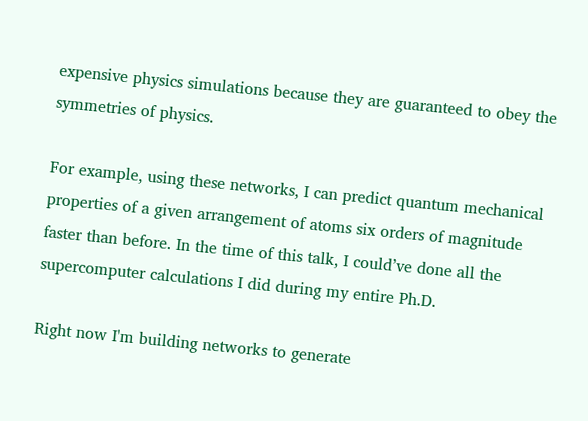expensive physics simulations because they are guaranteed to obey the symmetries of physics.

For example, using these networks, I can predict quantum mechanical properties of a given arrangement of atoms six orders of magnitude faster than before. In the time of this talk, I could’ve done all the supercomputer calculations I did during my entire Ph.D.

Right now I'm building networks to generate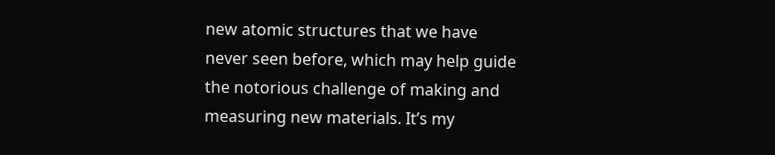new atomic structures that we have never seen before, which may help guide the notorious challenge of making and measuring new materials. It’s my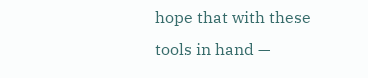hope that with these tools in hand —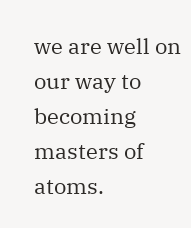we are well on our way to becoming masters of atoms.